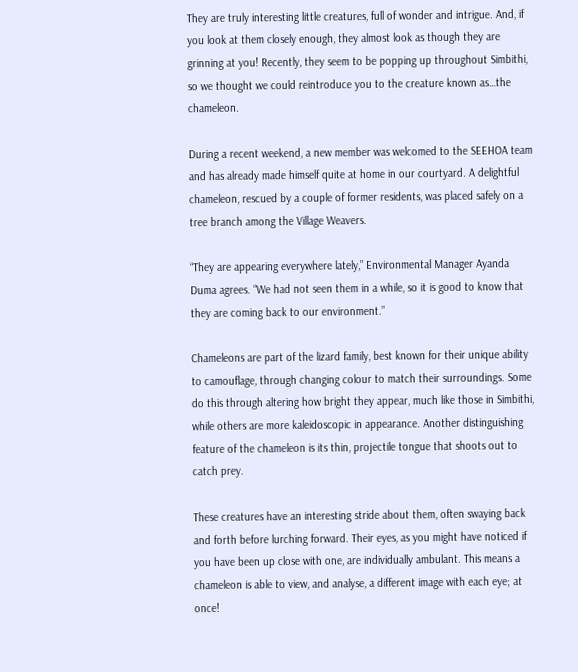They are truly interesting little creatures, full of wonder and intrigue. And, if you look at them closely enough, they almost look as though they are grinning at you! Recently, they seem to be popping up throughout Simbithi, so we thought we could reintroduce you to the creature known as…the chameleon.

During a recent weekend, a new member was welcomed to the SEEHOA team and has already made himself quite at home in our courtyard. A delightful chameleon, rescued by a couple of former residents, was placed safely on a tree branch among the Village Weavers.

“They are appearing everywhere lately,” Environmental Manager Ayanda Duma agrees. “We had not seen them in a while, so it is good to know that they are coming back to our environment.”

Chameleons are part of the lizard family, best known for their unique ability to camouflage, through changing colour to match their surroundings. Some do this through altering how bright they appear, much like those in Simbithi, while others are more kaleidoscopic in appearance. Another distinguishing feature of the chameleon is its thin, projectile tongue that shoots out to catch prey.

These creatures have an interesting stride about them, often swaying back and forth before lurching forward. Their eyes, as you might have noticed if you have been up close with one, are individually ambulant. This means a chameleon is able to view, and analyse, a different image with each eye; at once!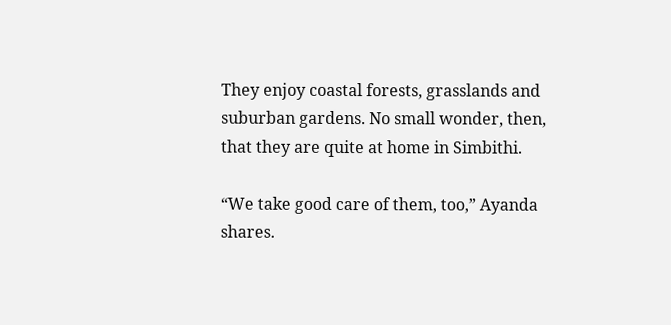They enjoy coastal forests, grasslands and suburban gardens. No small wonder, then, that they are quite at home in Simbithi.

“We take good care of them, too,” Ayanda shares.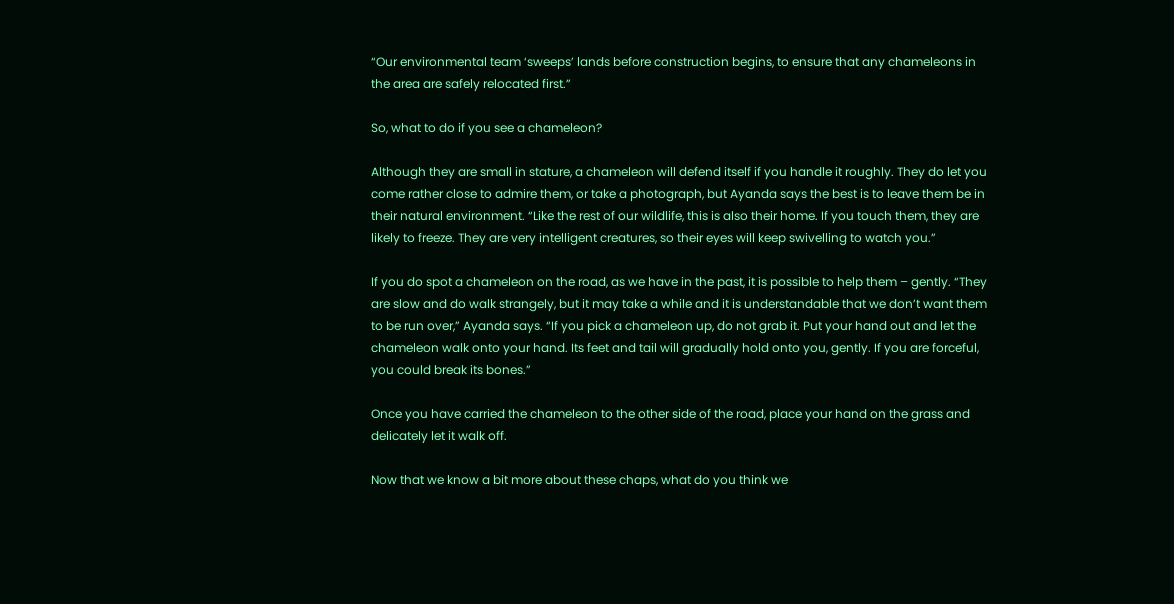“Our environmental team ‘sweeps’ lands before construction begins, to ensure that any chameleons in the area are safely relocated first.”

So, what to do if you see a chameleon?

Although they are small in stature, a chameleon will defend itself if you handle it roughly. They do let you come rather close to admire them, or take a photograph, but Ayanda says the best is to leave them be in their natural environment. “Like the rest of our wildlife, this is also their home. If you touch them, they are likely to freeze. They are very intelligent creatures, so their eyes will keep swivelling to watch you.”

If you do spot a chameleon on the road, as we have in the past, it is possible to help them – gently. “They are slow and do walk strangely, but it may take a while and it is understandable that we don’t want them to be run over,” Ayanda says. “If you pick a chameleon up, do not grab it. Put your hand out and let the chameleon walk onto your hand. Its feet and tail will gradually hold onto you, gently. If you are forceful, you could break its bones.”

Once you have carried the chameleon to the other side of the road, place your hand on the grass and delicately let it walk off.

Now that we know a bit more about these chaps, what do you think we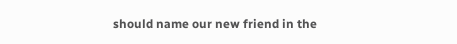should name our new friend in the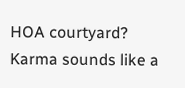HOA courtyard? Karma sounds like a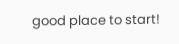good place to start!